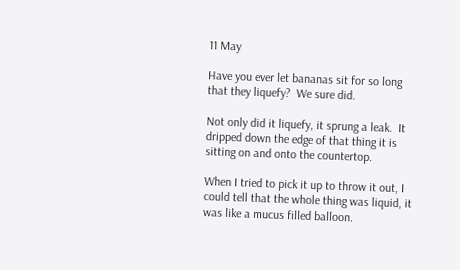11 May

Have you ever let bananas sit for so long that they liquefy?  We sure did.

Not only did it liquefy, it sprung a leak.  It dripped down the edge of that thing it is sitting on and onto the countertop.

When I tried to pick it up to throw it out, I could tell that the whole thing was liquid, it was like a mucus filled balloon.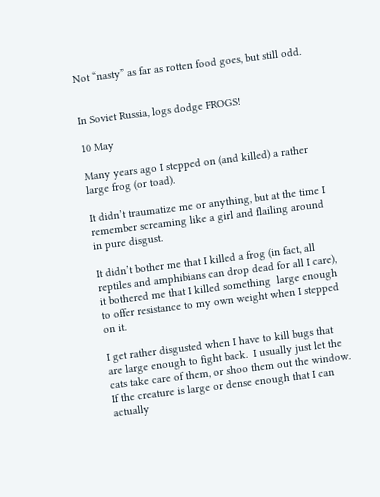Not “nasty” as far as rotten food goes, but still odd.


In Soviet Russia, logs dodge FROGS!

10 May

Many years ago I stepped on (and killed) a rather large frog (or toad).

It didn’t traumatize me or anything, but at the time I remember screaming like a girl and flailing around in pure disgust.

It didn’t bother me that I killed a frog (in fact, all reptiles and amphibians can drop dead for all I care), it bothered me that I killed something  large enough to offer resistance to my own weight when I stepped on it.

I get rather disgusted when I have to kill bugs that are large enough to fight back.  I usually just let the cats take care of them, or shoo them out the window.  If the creature is large or dense enough that I can actually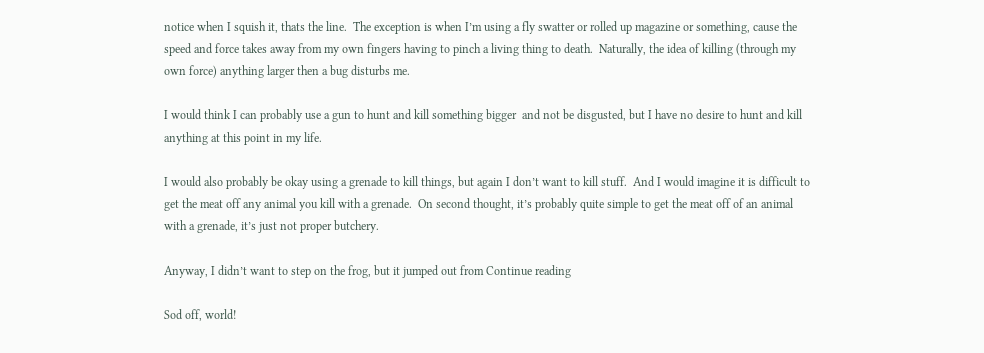notice when I squish it, thats the line.  The exception is when I’m using a fly swatter or rolled up magazine or something, cause the speed and force takes away from my own fingers having to pinch a living thing to death.  Naturally, the idea of killing (through my own force) anything larger then a bug disturbs me.

I would think I can probably use a gun to hunt and kill something bigger  and not be disgusted, but I have no desire to hunt and kill anything at this point in my life.

I would also probably be okay using a grenade to kill things, but again I don’t want to kill stuff.  And I would imagine it is difficult to get the meat off any animal you kill with a grenade.  On second thought, it’s probably quite simple to get the meat off of an animal with a grenade, it’s just not proper butchery.

Anyway, I didn’t want to step on the frog, but it jumped out from Continue reading

Sod off, world!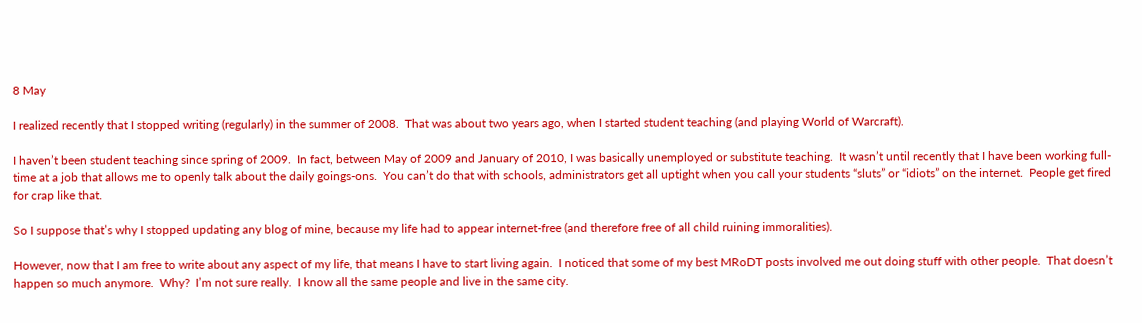8 May

I realized recently that I stopped writing (regularly) in the summer of 2008.  That was about two years ago, when I started student teaching (and playing World of Warcraft).

I haven’t been student teaching since spring of 2009.  In fact, between May of 2009 and January of 2010, I was basically unemployed or substitute teaching.  It wasn’t until recently that I have been working full-time at a job that allows me to openly talk about the daily goings-ons.  You can’t do that with schools, administrators get all uptight when you call your students “sluts” or “idiots” on the internet.  People get fired for crap like that.

So I suppose that’s why I stopped updating any blog of mine, because my life had to appear internet-free (and therefore free of all child ruining immoralities).

However, now that I am free to write about any aspect of my life, that means I have to start living again.  I noticed that some of my best MRoDT posts involved me out doing stuff with other people.  That doesn’t happen so much anymore.  Why?  I’m not sure really.  I know all the same people and live in the same city.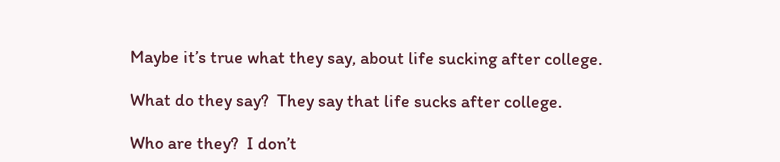Maybe it’s true what they say, about life sucking after college.

What do they say?  They say that life sucks after college.

Who are they?  I don’t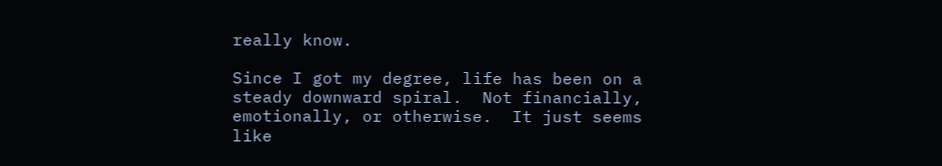really know.

Since I got my degree, life has been on a steady downward spiral.  Not financially, emotionally, or otherwise.  It just seems like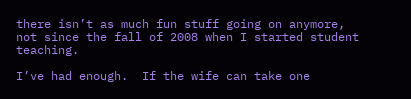there isn’t as much fun stuff going on anymore, not since the fall of 2008 when I started student teaching.

I’ve had enough.  If the wife can take one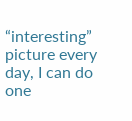“interesting” picture every day, I can do one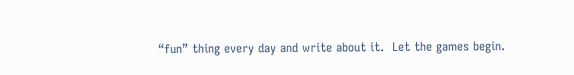“fun” thing every day and write about it.  Let the games begin.